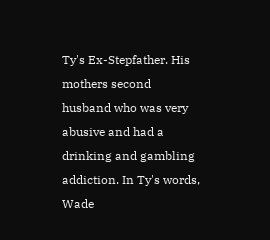Ty's Ex-Stepfather. His mothers second husband who was very abusive and had a drinking and gambling addiction. In Ty's words, Wade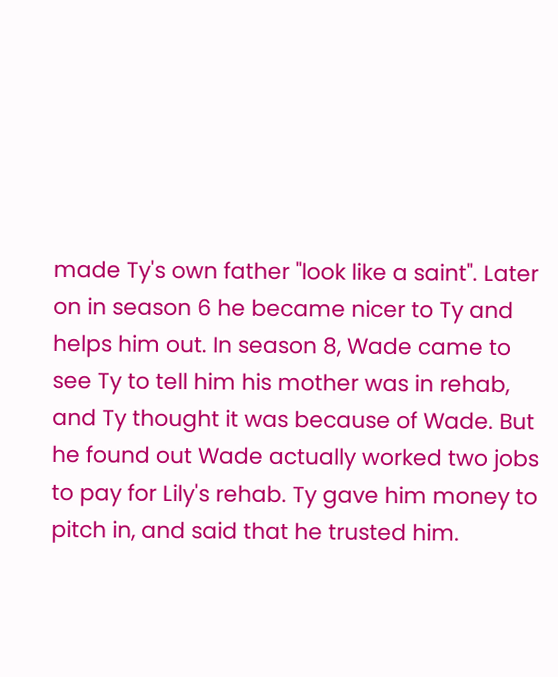made Ty's own father "look like a saint". Later on in season 6 he became nicer to Ty and helps him out. In season 8, Wade came to see Ty to tell him his mother was in rehab, and Ty thought it was because of Wade. But he found out Wade actually worked two jobs to pay for Lily's rehab. Ty gave him money to pitch in, and said that he trusted him.